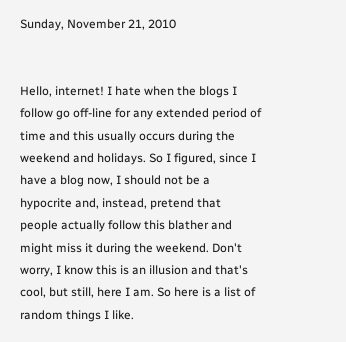Sunday, November 21, 2010


Hello, internet! I hate when the blogs I follow go off-line for any extended period of time and this usually occurs during the weekend and holidays. So I figured, since I have a blog now, I should not be a hypocrite and, instead, pretend that people actually follow this blather and might miss it during the weekend. Don't worry, I know this is an illusion and that's cool, but still, here I am. So here is a list of random things I like.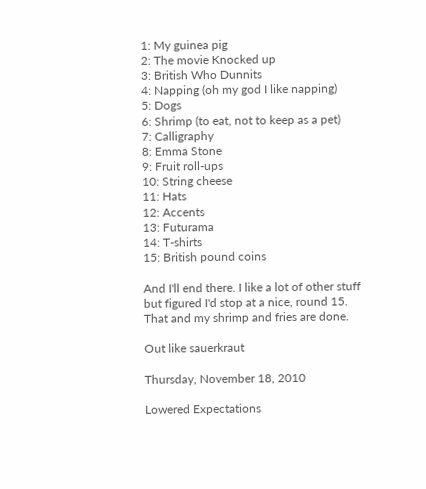1: My guinea pig
2: The movie Knocked up
3: British Who Dunnits
4: Napping (oh my god I like napping)
5: Dogs
6: Shrimp (to eat, not to keep as a pet)
7: Calligraphy
8: Emma Stone
9: Fruit roll-ups
10: String cheese
11: Hats
12: Accents
13: Futurama
14: T-shirts
15: British pound coins

And I'll end there. I like a lot of other stuff but figured I'd stop at a nice, round 15. That and my shrimp and fries are done.

Out like sauerkraut

Thursday, November 18, 2010

Lowered Expectations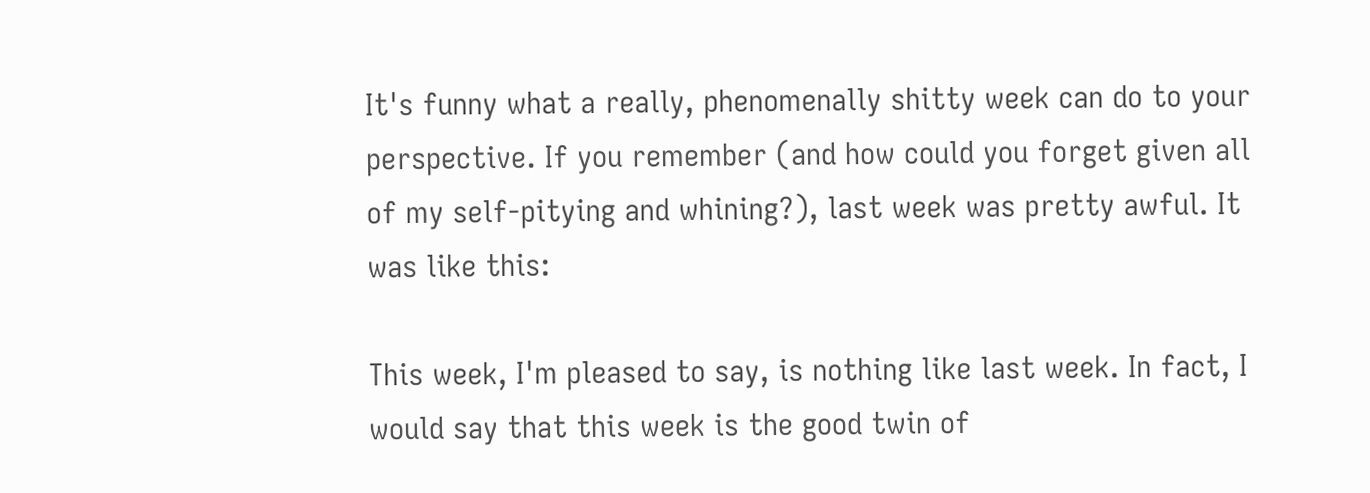It's funny what a really, phenomenally shitty week can do to your perspective. If you remember (and how could you forget given all of my self-pitying and whining?), last week was pretty awful. It was like this:

This week, I'm pleased to say, is nothing like last week. In fact, I would say that this week is the good twin of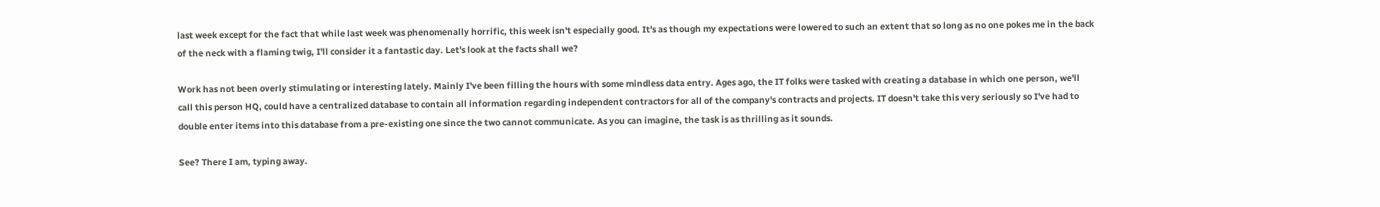last week except for the fact that while last week was phenomenally horrific, this week isn't especially good. It's as though my expectations were lowered to such an extent that so long as no one pokes me in the back of the neck with a flaming twig, I'll consider it a fantastic day. Let's look at the facts shall we?

Work has not been overly stimulating or interesting lately. Mainly I've been filling the hours with some mindless data entry. Ages ago, the IT folks were tasked with creating a database in which one person, we'll call this person HQ, could have a centralized database to contain all information regarding independent contractors for all of the company's contracts and projects. IT doesn't take this very seriously so I've had to double enter items into this database from a pre-existing one since the two cannot communicate. As you can imagine, the task is as thrilling as it sounds.

See? There I am, typing away.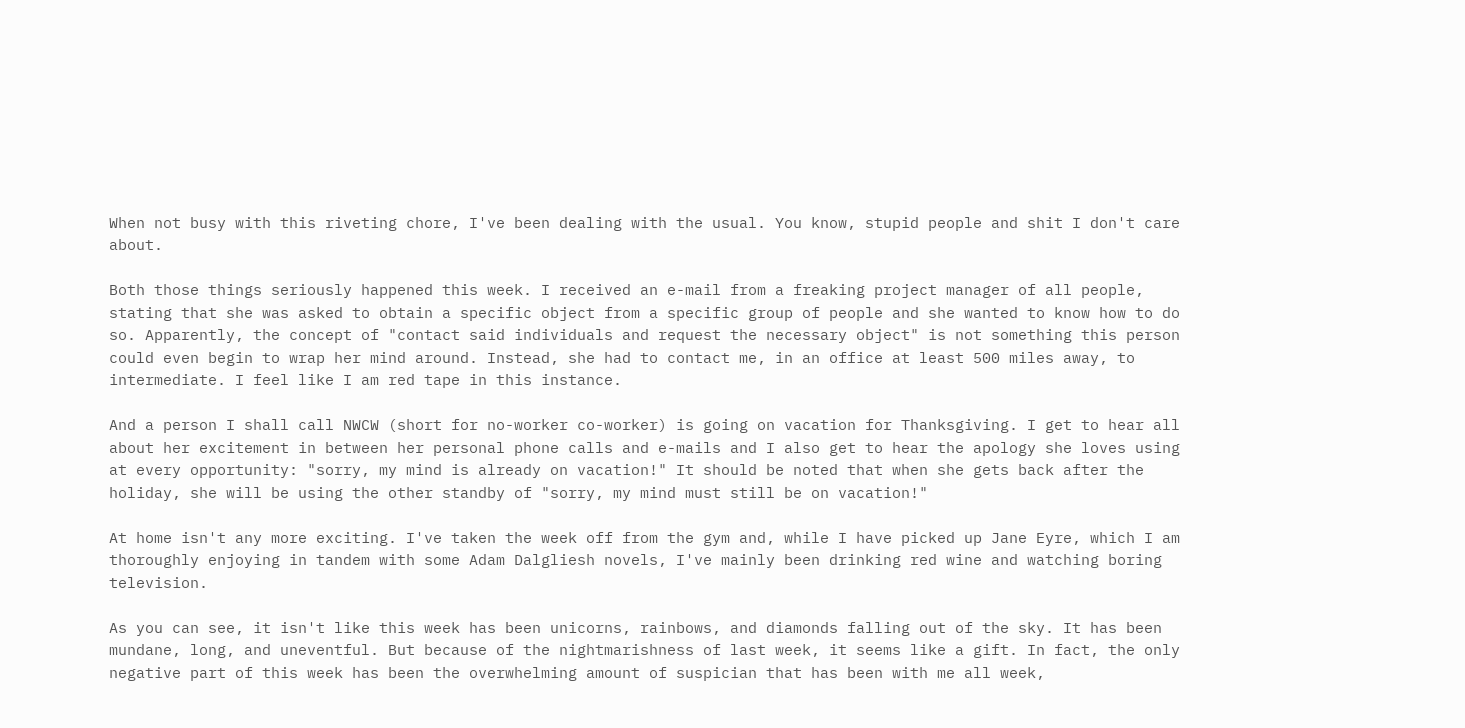When not busy with this riveting chore, I've been dealing with the usual. You know, stupid people and shit I don't care about.

Both those things seriously happened this week. I received an e-mail from a freaking project manager of all people, stating that she was asked to obtain a specific object from a specific group of people and she wanted to know how to do so. Apparently, the concept of "contact said individuals and request the necessary object" is not something this person could even begin to wrap her mind around. Instead, she had to contact me, in an office at least 500 miles away, to intermediate. I feel like I am red tape in this instance.

And a person I shall call NWCW (short for no-worker co-worker) is going on vacation for Thanksgiving. I get to hear all about her excitement in between her personal phone calls and e-mails and I also get to hear the apology she loves using at every opportunity: "sorry, my mind is already on vacation!" It should be noted that when she gets back after the holiday, she will be using the other standby of "sorry, my mind must still be on vacation!"

At home isn't any more exciting. I've taken the week off from the gym and, while I have picked up Jane Eyre, which I am thoroughly enjoying in tandem with some Adam Dalgliesh novels, I've mainly been drinking red wine and watching boring television.

As you can see, it isn't like this week has been unicorns, rainbows, and diamonds falling out of the sky. It has been mundane, long, and uneventful. But because of the nightmarishness of last week, it seems like a gift. In fact, the only negative part of this week has been the overwhelming amount of suspician that has been with me all week,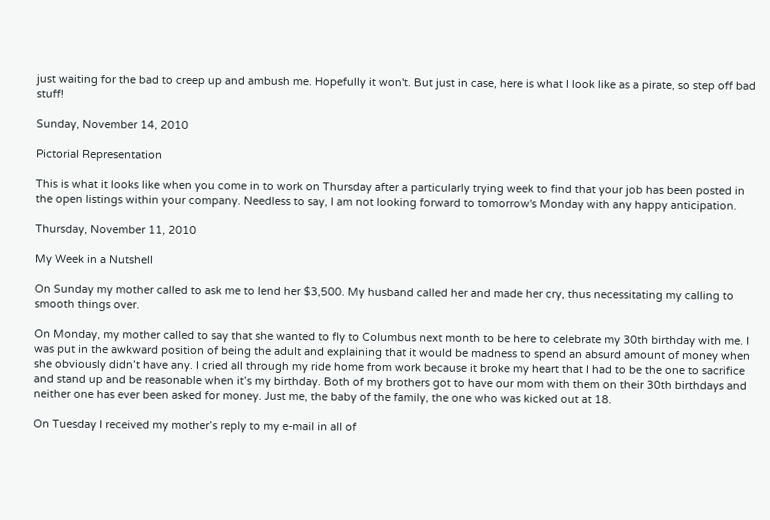just waiting for the bad to creep up and ambush me. Hopefully it won't. But just in case, here is what I look like as a pirate, so step off bad stuff!

Sunday, November 14, 2010

Pictorial Representation

This is what it looks like when you come in to work on Thursday after a particularly trying week to find that your job has been posted in the open listings within your company. Needless to say, I am not looking forward to tomorrow's Monday with any happy anticipation.

Thursday, November 11, 2010

My Week in a Nutshell

On Sunday my mother called to ask me to lend her $3,500. My husband called her and made her cry, thus necessitating my calling to smooth things over.

On Monday, my mother called to say that she wanted to fly to Columbus next month to be here to celebrate my 30th birthday with me. I was put in the awkward position of being the adult and explaining that it would be madness to spend an absurd amount of money when she obviously didn’t have any. I cried all through my ride home from work because it broke my heart that I had to be the one to sacrifice and stand up and be reasonable when it’s my birthday. Both of my brothers got to have our mom with them on their 30th birthdays and neither one has ever been asked for money. Just me, the baby of the family, the one who was kicked out at 18.

On Tuesday I received my mother’s reply to my e-mail in all of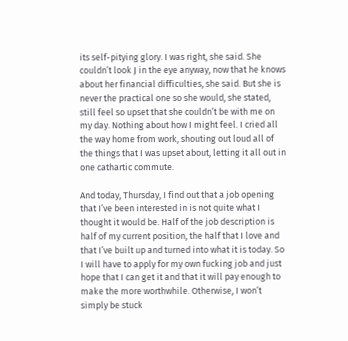its self-pitying glory. I was right, she said. She couldn’t look J in the eye anyway, now that he knows about her financial difficulties, she said. But she is never the practical one so she would, she stated, still feel so upset that she couldn’t be with me on my day. Nothing about how I might feel. I cried all the way home from work, shouting out loud all of the things that I was upset about, letting it all out in one cathartic commute.

And today, Thursday, I find out that a job opening that I’ve been interested in is not quite what I thought it would be. Half of the job description is half of my current position, the half that I love and that I’ve built up and turned into what it is today. So I will have to apply for my own fucking job and just hope that I can get it and that it will pay enough to make the more worthwhile. Otherwise, I won’t simply be stuck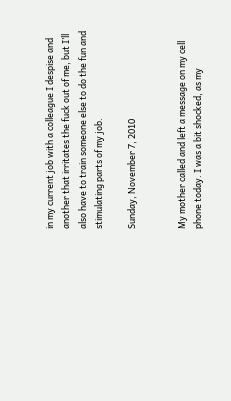in my current job with a colleague I despise and another that irritates the fuck out of me, but I’ll also have to train someone else to do the fun and stimulating parts of my job.

Sunday, November 7, 2010


My mother called and left a message on my cell phone today. I was a bit shocked, as my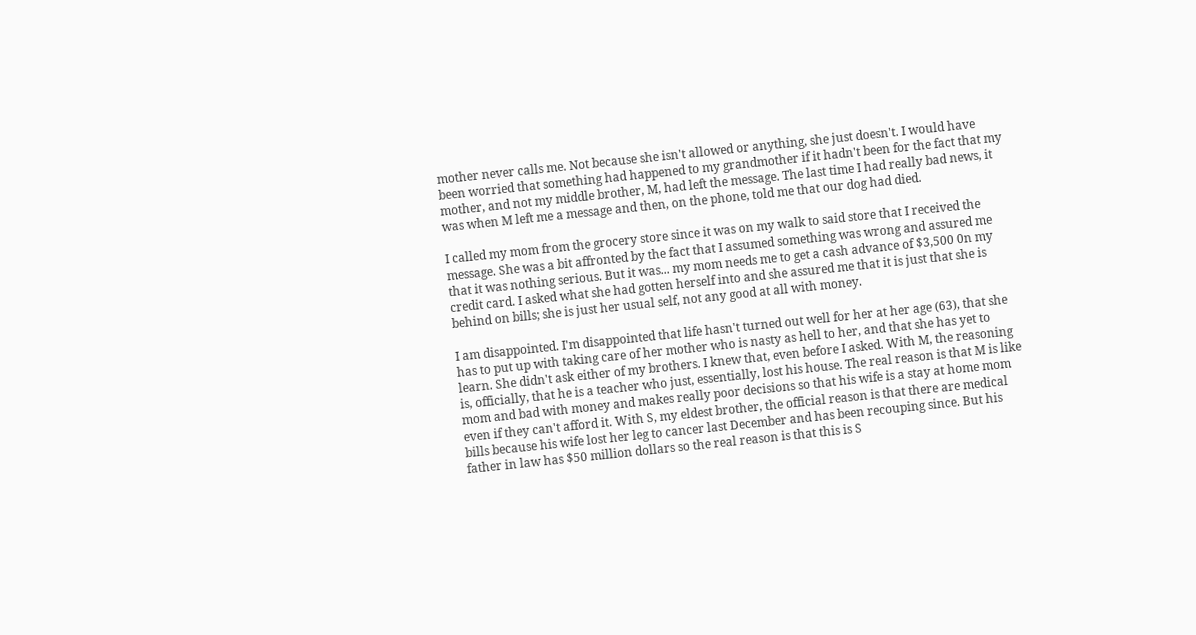mother never calls me. Not because she isn't allowed or anything, she just doesn't. I would have been worried that something had happened to my grandmother if it hadn't been for the fact that my mother, and not my middle brother, M, had left the message. The last time I had really bad news, it was when M left me a message and then, on the phone, told me that our dog had died.

I called my mom from the grocery store since it was on my walk to said store that I received the message. She was a bit affronted by the fact that I assumed something was wrong and assured me that it was nothing serious. But it was... my mom needs me to get a cash advance of $3,500 0n my credit card. I asked what she had gotten herself into and she assured me that it is just that she is behind on bills; she is just her usual self, not any good at all with money.

I am disappointed. I'm disappointed that life hasn't turned out well for her at her age (63), that she has to put up with taking care of her mother who is nasty as hell to her, and that she has yet to learn. She didn't ask either of my brothers. I knew that, even before I asked. With M, the reasoning is, officially, that he is a teacher who just, essentially, lost his house. The real reason is that M is like mom and bad with money and makes really poor decisions so that his wife is a stay at home mom even if they can't afford it. With S, my eldest brother, the official reason is that there are medical bills because his wife lost her leg to cancer last December and has been recouping since. But his father in law has $50 million dollars so the real reason is that this is S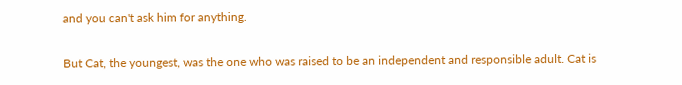and you can't ask him for anything.

But Cat, the youngest, was the one who was raised to be an independent and responsible adult. Cat is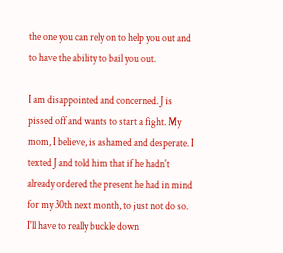the one you can rely on to help you out and to have the ability to bail you out.

I am disappointed and concerned. J is pissed off and wants to start a fight. My mom, I believe, is ashamed and desperate. I texted J and told him that if he hadn't already ordered the present he had in mind for my 30th next month, to just not do so. I'll have to really buckle down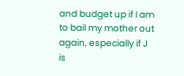and budget up if I am to bail my mother out again, especially if J is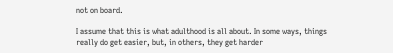not on board.

I assume that this is what adulthood is all about. In some ways, things really do get easier, but, in others, they get harder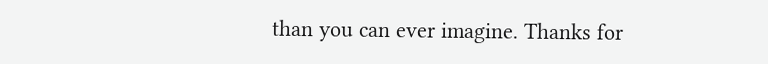than you can ever imagine. Thanks for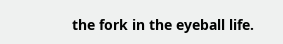the fork in the eyeball life.